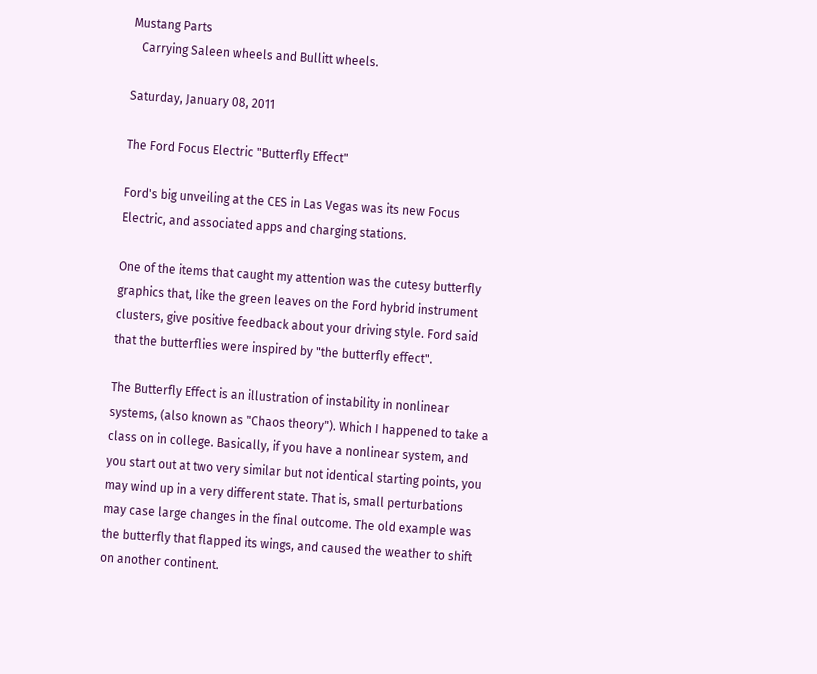Mustang Parts
   Carrying Saleen wheels and Bullitt wheels.

Saturday, January 08, 2011

The Ford Focus Electric "Butterfly Effect"

Ford's big unveiling at the CES in Las Vegas was its new Focus Electric, and associated apps and charging stations.

One of the items that caught my attention was the cutesy butterfly graphics that, like the green leaves on the Ford hybrid instrument clusters, give positive feedback about your driving style. Ford said that the butterflies were inspired by "the butterfly effect".

The Butterfly Effect is an illustration of instability in nonlinear systems, (also known as "Chaos theory"). Which I happened to take a class on in college. Basically, if you have a nonlinear system, and you start out at two very similar but not identical starting points, you may wind up in a very different state. That is, small perturbations may case large changes in the final outcome. The old example was the butterfly that flapped its wings, and caused the weather to shift on another continent.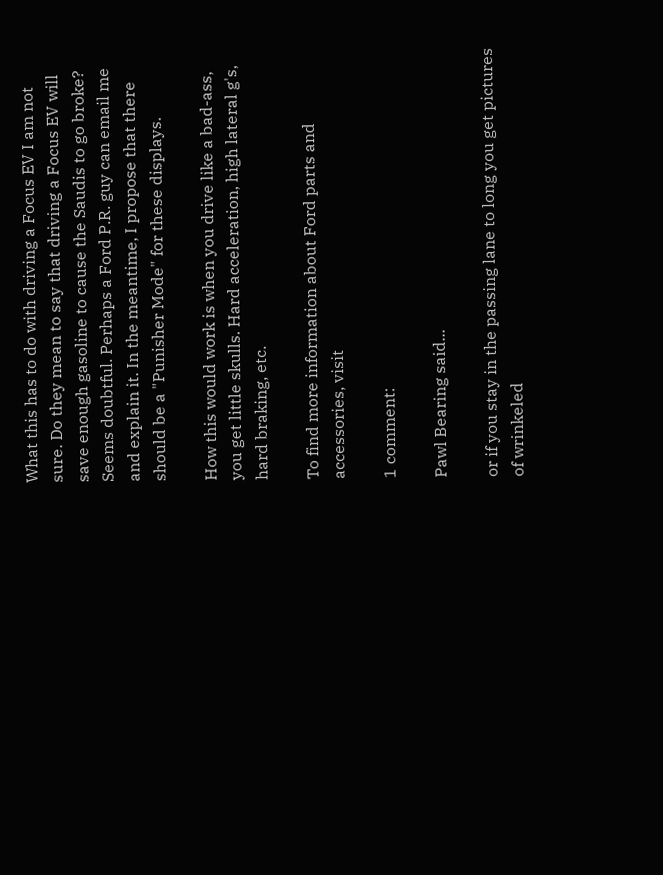What this has to do with driving a Focus EV I am not sure. Do they mean to say that driving a Focus EV will save enough gasoline to cause the Saudis to go broke? Seems doubtful. Perhaps a Ford P.R. guy can email me and explain it. In the meantime, I propose that there should be a "Punisher Mode" for these displays.

How this would work is when you drive like a bad-ass, you get little skulls. Hard acceleration, high lateral g's, hard braking, etc.

To find more information about Ford parts and accessories, visit

1 comment:

Pawl Bearing said...

or if you stay in the passing lane to long you get pictures of wrinkeled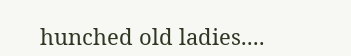hunched old ladies....